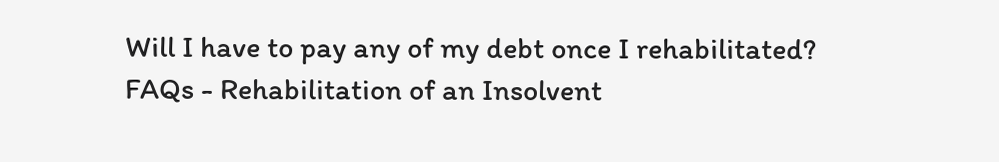Will I have to pay any of my debt once I rehabilitated?
FAQs - Rehabilitation of an Insolvent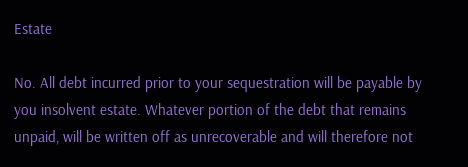Estate

No. All debt incurred prior to your sequestration will be payable by you insolvent estate. Whatever portion of the debt that remains unpaid, will be written off as unrecoverable and will therefore not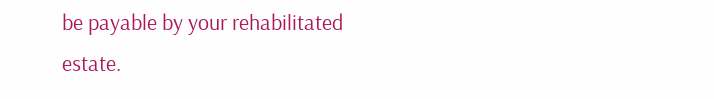be payable by your rehabilitated estate.